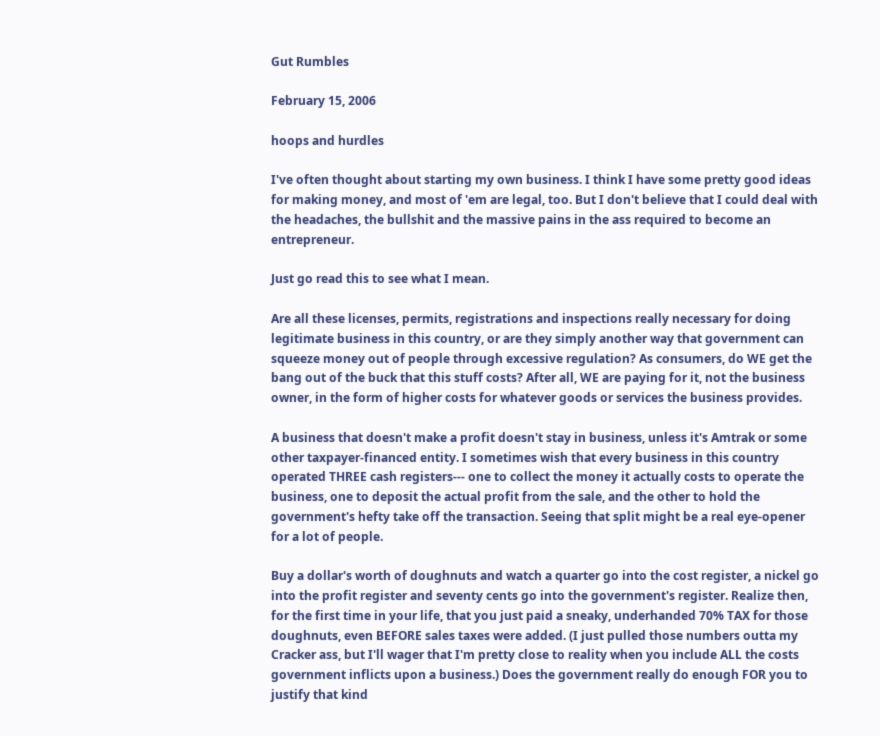Gut Rumbles

February 15, 2006

hoops and hurdles

I've often thought about starting my own business. I think I have some pretty good ideas for making money, and most of 'em are legal, too. But I don't believe that I could deal with the headaches, the bullshit and the massive pains in the ass required to become an entrepreneur.

Just go read this to see what I mean.

Are all these licenses, permits, registrations and inspections really necessary for doing legitimate business in this country, or are they simply another way that government can squeeze money out of people through excessive regulation? As consumers, do WE get the bang out of the buck that this stuff costs? After all, WE are paying for it, not the business owner, in the form of higher costs for whatever goods or services the business provides.

A business that doesn't make a profit doesn't stay in business, unless it's Amtrak or some other taxpayer-financed entity. I sometimes wish that every business in this country operated THREE cash registers--- one to collect the money it actually costs to operate the business, one to deposit the actual profit from the sale, and the other to hold the government's hefty take off the transaction. Seeing that split might be a real eye-opener for a lot of people.

Buy a dollar's worth of doughnuts and watch a quarter go into the cost register, a nickel go into the profit register and seventy cents go into the government's register. Realize then, for the first time in your life, that you just paid a sneaky, underhanded 70% TAX for those doughnuts, even BEFORE sales taxes were added. (I just pulled those numbers outta my Cracker ass, but I'll wager that I'm pretty close to reality when you include ALL the costs government inflicts upon a business.) Does the government really do enough FOR you to justify that kind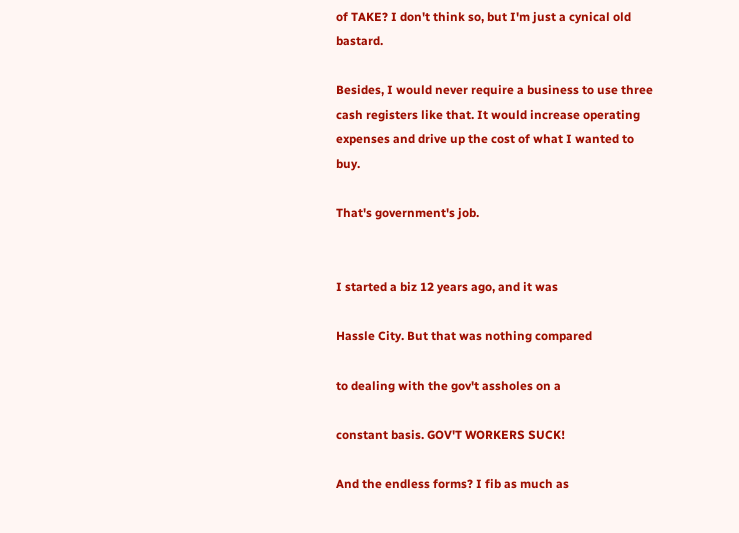of TAKE? I don't think so, but I'm just a cynical old bastard.

Besides, I would never require a business to use three cash registers like that. It would increase operating expenses and drive up the cost of what I wanted to buy.

That's government's job.


I started a biz 12 years ago, and it was

Hassle City. But that was nothing compared

to dealing with the gov't assholes on a

constant basis. GOV'T WORKERS SUCK!

And the endless forms? I fib as much as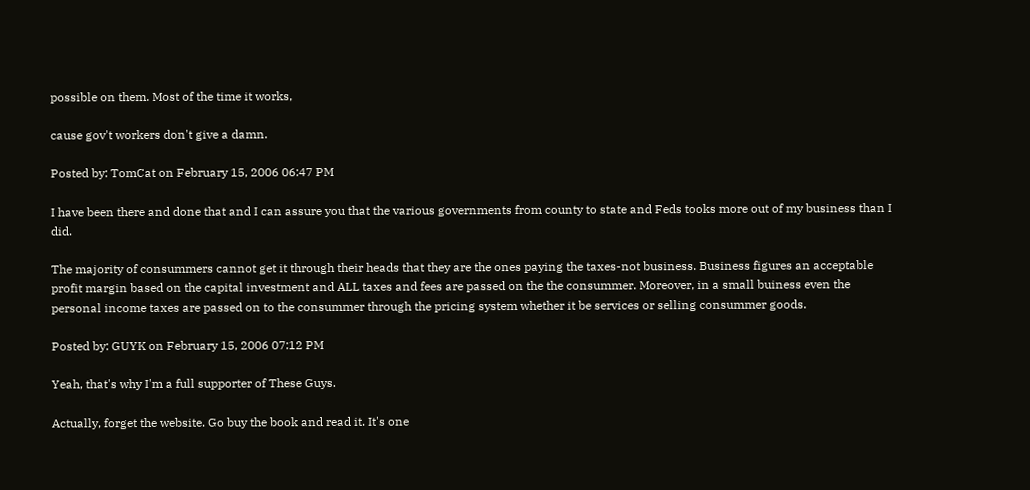possible on them. Most of the time it works,

cause gov't workers don't give a damn.

Posted by: TomCat on February 15, 2006 06:47 PM

I have been there and done that and I can assure you that the various governments from county to state and Feds tooks more out of my business than I did.

The majority of consummers cannot get it through their heads that they are the ones paying the taxes-not business. Business figures an acceptable profit margin based on the capital investment and ALL taxes and fees are passed on the the consummer. Moreover, in a small buiness even the personal income taxes are passed on to the consummer through the pricing system whether it be services or selling consummer goods.

Posted by: GUYK on February 15, 2006 07:12 PM

Yeah, that's why I'm a full supporter of These Guys.

Actually, forget the website. Go buy the book and read it. It's one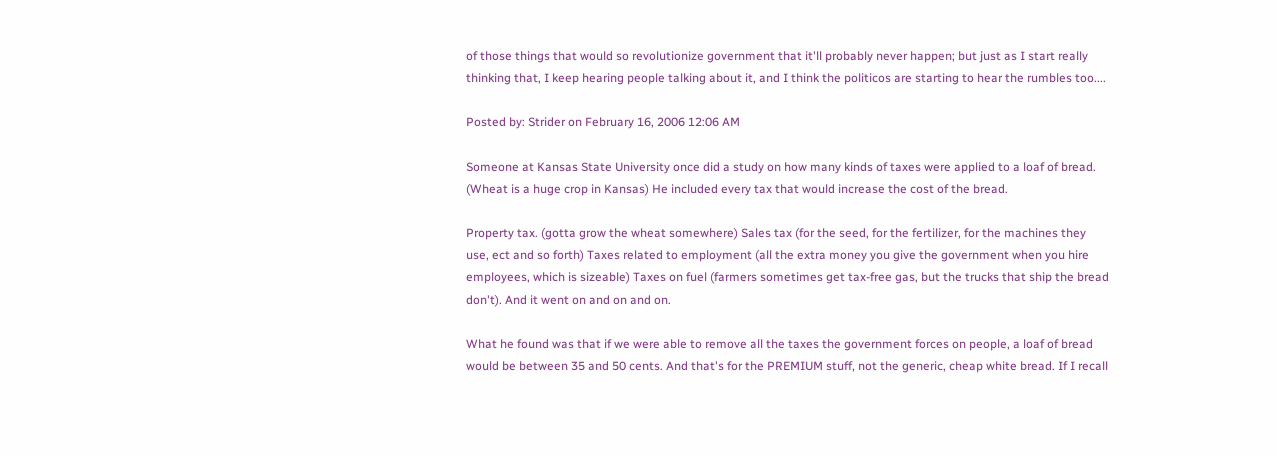of those things that would so revolutionize government that it'll probably never happen; but just as I start really thinking that, I keep hearing people talking about it, and I think the politicos are starting to hear the rumbles too....

Posted by: Strider on February 16, 2006 12:06 AM

Someone at Kansas State University once did a study on how many kinds of taxes were applied to a loaf of bread. (Wheat is a huge crop in Kansas) He included every tax that would increase the cost of the bread.

Property tax. (gotta grow the wheat somewhere) Sales tax (for the seed, for the fertilizer, for the machines they use, ect and so forth) Taxes related to employment (all the extra money you give the government when you hire employees, which is sizeable) Taxes on fuel (farmers sometimes get tax-free gas, but the trucks that ship the bread don't). And it went on and on and on.

What he found was that if we were able to remove all the taxes the government forces on people, a loaf of bread would be between 35 and 50 cents. And that's for the PREMIUM stuff, not the generic, cheap white bread. If I recall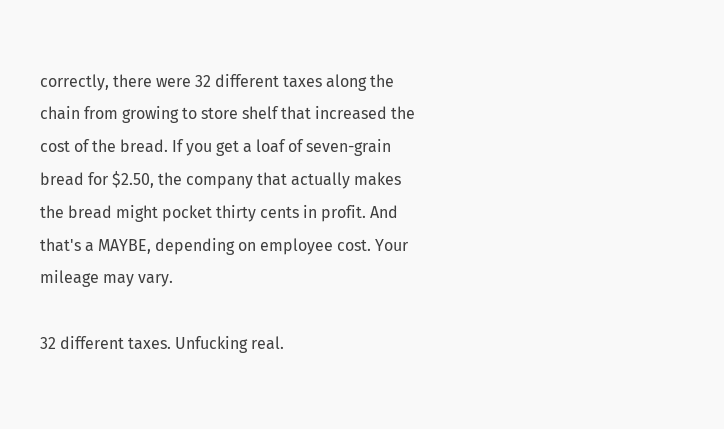correctly, there were 32 different taxes along the chain from growing to store shelf that increased the cost of the bread. If you get a loaf of seven-grain bread for $2.50, the company that actually makes the bread might pocket thirty cents in profit. And that's a MAYBE, depending on employee cost. Your mileage may vary.

32 different taxes. Unfucking real.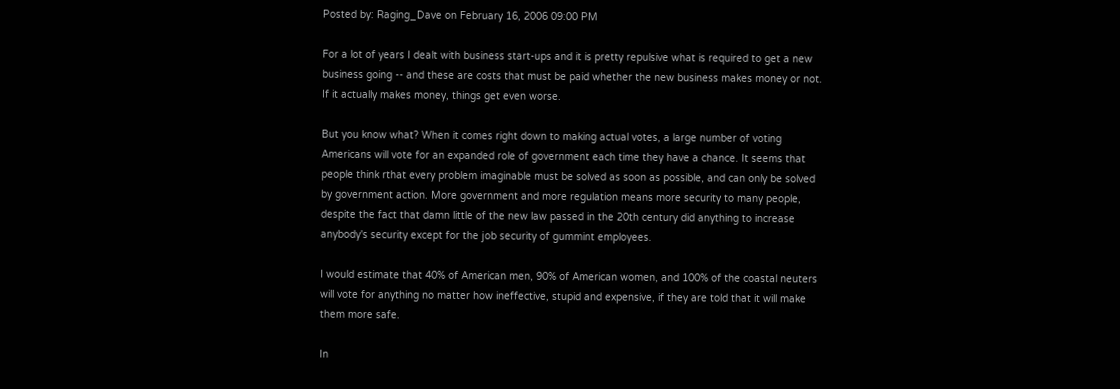Posted by: Raging_Dave on February 16, 2006 09:00 PM

For a lot of years I dealt with business start-ups and it is pretty repulsive what is required to get a new business going -- and these are costs that must be paid whether the new business makes money or not. If it actually makes money, things get even worse.

But you know what? When it comes right down to making actual votes, a large number of voting Americans will vote for an expanded role of government each time they have a chance. It seems that people think rthat every problem imaginable must be solved as soon as possible, and can only be solved by government action. More government and more regulation means more security to many people, despite the fact that damn little of the new law passed in the 20th century did anything to increase anybody's security except for the job security of gummint employees.

I would estimate that 40% of American men, 90% of American women, and 100% of the coastal neuters will vote for anything no matter how ineffective, stupid and expensive, if they are told that it will make them more safe.

In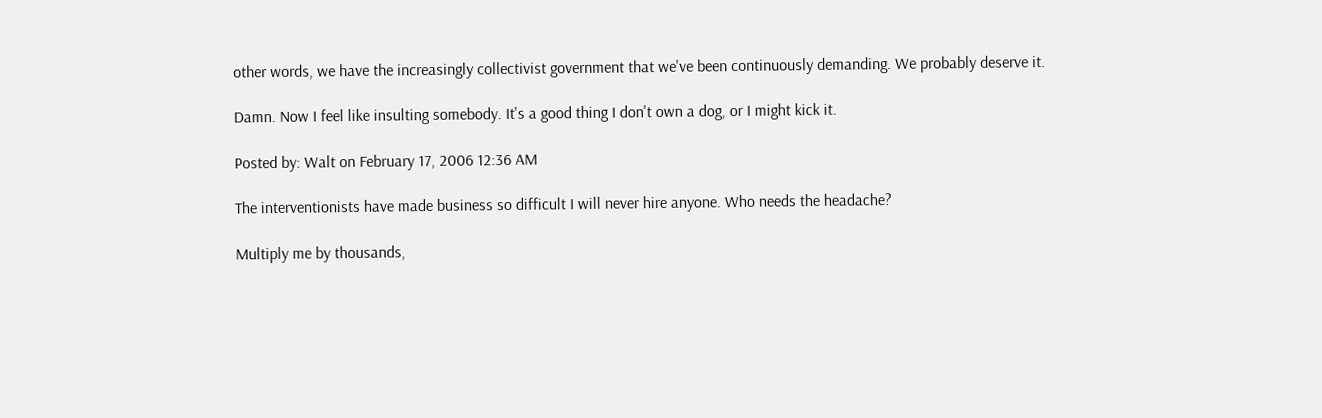other words, we have the increasingly collectivist government that we've been continuously demanding. We probably deserve it.

Damn. Now I feel like insulting somebody. It's a good thing I don't own a dog, or I might kick it.

Posted by: Walt on February 17, 2006 12:36 AM

The interventionists have made business so difficult I will never hire anyone. Who needs the headache?

Multiply me by thousands,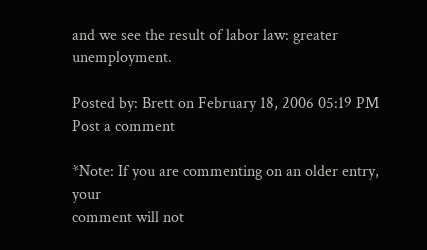and we see the result of labor law: greater unemployment.

Posted by: Brett on February 18, 2006 05:19 PM
Post a comment

*Note: If you are commenting on an older entry, your
comment will not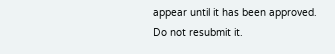appear until it has been approved.
Do not resubmit it.